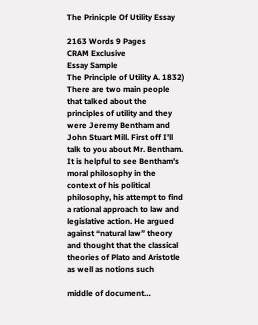The Prinicple Of Utility Essay

2163 Words 9 Pages
CRAM Exclusive
Essay Sample
The Principle of Utility A. 1832)      There are two main people that talked about the principles of utility and they were Jeremy Bentham and John Stuart Mill. First off I’ll talk to you about Mr. Bentham. It is helpful to see Bentham’s moral philosophy in the context of his political philosophy, his attempt to find a rational approach to law and legislative action. He argued against “natural law” theory and thought that the classical theories of Plato and Aristotle as well as notions such

middle of document…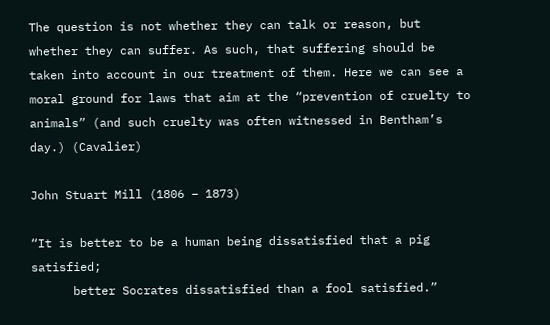The question is not whether they can talk or reason, but whether they can suffer. As such, that suffering should be taken into account in our treatment of them. Here we can see a moral ground for laws that aim at the “prevention of cruelty to animals” (and such cruelty was often witnessed in Bentham’s day.) (Cavalier)

John Stuart Mill (1806 – 1873)

“It is better to be a human being dissatisfied that a pig satisfied;
      better Socrates dissatisfied than a fool satisfied.”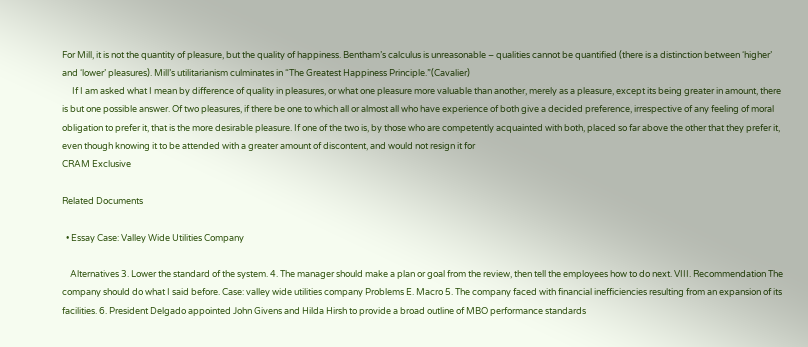For Mill, it is not the quantity of pleasure, but the quality of happiness. Bentham’s calculus is unreasonable – qualities cannot be quantified (there is a distinction between ‘higher’ and ‘lower’ pleasures). Mill’s utilitarianism culminates in “The Greatest Happiness Principle.”(Cavalier)
     If I am asked what I mean by difference of quality in pleasures, or what one pleasure more valuable than another, merely as a pleasure, except its being greater in amount, there is but one possible answer. Of two pleasures, if there be one to which all or almost all who have experience of both give a decided preference, irrespective of any feeling of moral obligation to prefer it, that is the more desirable pleasure. If one of the two is, by those who are competently acquainted with both, placed so far above the other that they prefer it, even though knowing it to be attended with a greater amount of discontent, and would not resign it for
CRAM Exclusive

Related Documents

  • Essay Case: Valley Wide Utilities Company

    Alternatives 3. Lower the standard of the system. 4. The manager should make a plan or goal from the review, then tell the employees how to do next. VIII. Recommendation The company should do what I said before. Case: valley wide utilities company Problems E. Macro 5. The company faced with financial inefficiencies resulting from an expansion of its facilities. 6. President Delgado appointed John Givens and Hilda Hirsh to provide a broad outline of MBO performance standards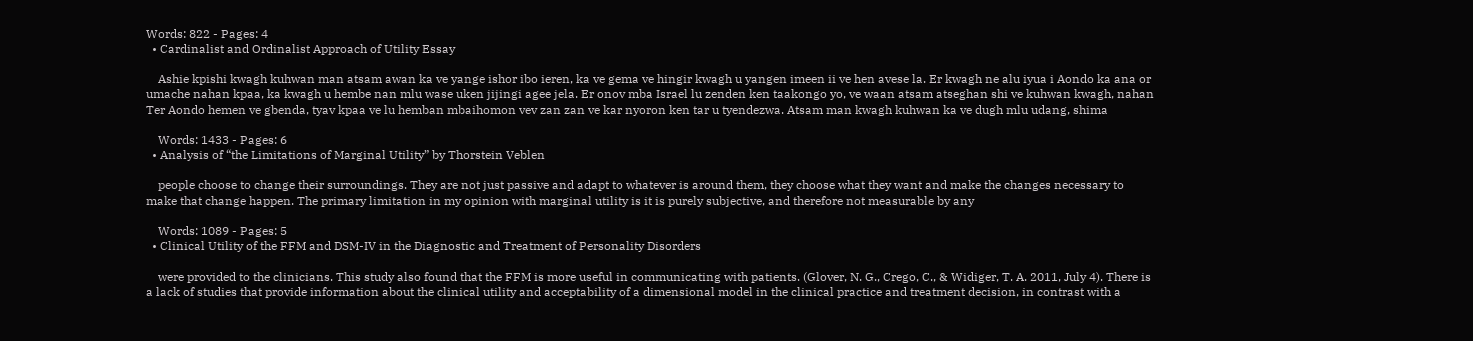Words: 822 - Pages: 4
  • Cardinalist and Ordinalist Approach of Utility Essay

    Ashie kpishi kwagh kuhwan man atsam awan ka ve yange ishor ibo ieren, ka ve gema ve hingir kwagh u yangen imeen ii ve hen avese la. Er kwagh ne alu iyua i Aondo ka ana or umache nahan kpaa, ka kwagh u hembe nan mlu wase uken jijingi agee jela. Er onov mba Israel lu zenden ken taakongo yo, ve waan atsam atseghan shi ve kuhwan kwagh, nahan Ter Aondo hemen ve gbenda, tyav kpaa ve lu hemban mbaihomon vev zan zan ve kar nyoron ken tar u tyendezwa. Atsam man kwagh kuhwan ka ve dugh mlu udang, shima

    Words: 1433 - Pages: 6
  • Analysis of “the Limitations of Marginal Utility” by Thorstein Veblen

    people choose to change their surroundings. They are not just passive and adapt to whatever is around them, they choose what they want and make the changes necessary to make that change happen. The primary limitation in my opinion with marginal utility is it is purely subjective, and therefore not measurable by any

    Words: 1089 - Pages: 5
  • Clinical Utility of the FFM and DSM-IV in the Diagnostic and Treatment of Personality Disorders

    were provided to the clinicians. This study also found that the FFM is more useful in communicating with patients. (Glover, N. G., Crego, C., & Widiger, T. A. 2011, July 4). There is a lack of studies that provide information about the clinical utility and acceptability of a dimensional model in the clinical practice and treatment decision, in contrast with a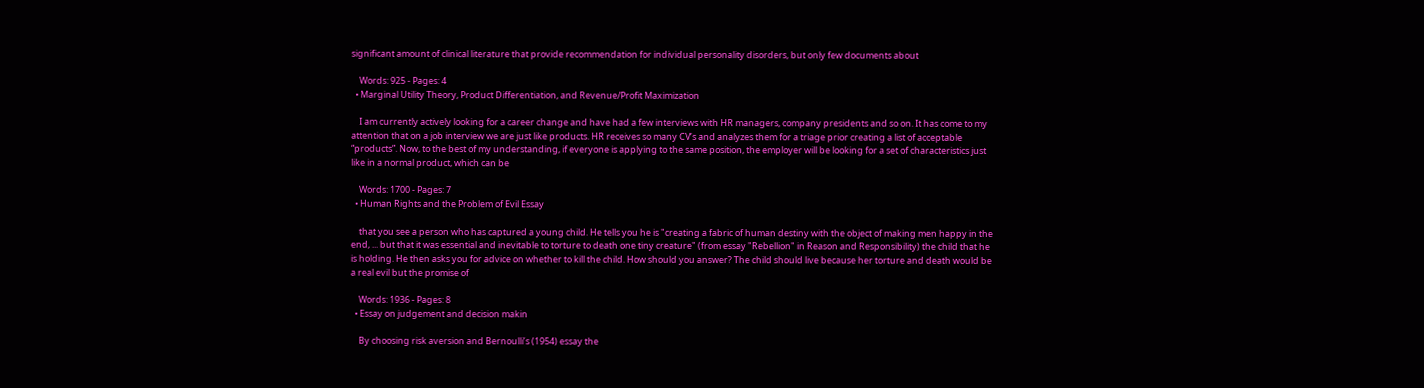significant amount of clinical literature that provide recommendation for individual personality disorders, but only few documents about

    Words: 925 - Pages: 4
  • Marginal Utility Theory, Product Differentiation, and Revenue/Profit Maximization

    I am currently actively looking for a career change and have had a few interviews with HR managers, company presidents and so on. It has come to my attention that on a job interview we are just like products. HR receives so many CV’s and analyzes them for a triage prior creating a list of acceptable “products”. Now, to the best of my understanding, if everyone is applying to the same position, the employer will be looking for a set of characteristics just like in a normal product, which can be

    Words: 1700 - Pages: 7
  • Human Rights and the Problem of Evil Essay

    that you see a person who has captured a young child. He tells you he is "creating a fabric of human destiny with the object of making men happy in the end, ... but that it was essential and inevitable to torture to death one tiny creature" (from essay "Rebellion" in Reason and Responsibility) the child that he is holding. He then asks you for advice on whether to kill the child. How should you answer? The child should live because her torture and death would be a real evil but the promise of

    Words: 1936 - Pages: 8
  • Essay on judgement and decision makin

    By choosing risk aversion and Bernoulli’s (1954) essay the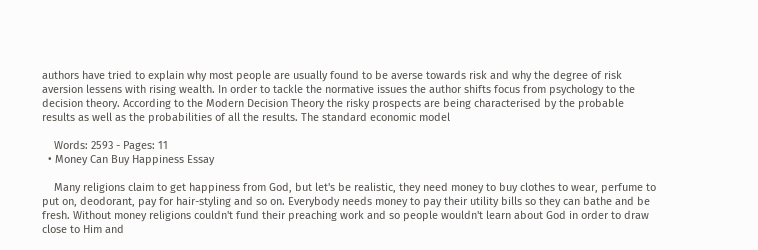authors have tried to explain why most people are usually found to be averse towards risk and why the degree of risk aversion lessens with rising wealth. In order to tackle the normative issues the author shifts focus from psychology to the decision theory. According to the Modern Decision Theory the risky prospects are being characterised by the probable results as well as the probabilities of all the results. The standard economic model

    Words: 2593 - Pages: 11
  • Money Can Buy Happiness Essay

    Many religions claim to get happiness from God, but let's be realistic, they need money to buy clothes to wear, perfume to put on, deodorant, pay for hair-styling and so on. Everybody needs money to pay their utility bills so they can bathe and be fresh. Without money religions couldn't fund their preaching work and so people wouldn't learn about God in order to draw close to Him and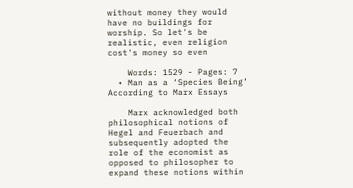without money they would have no buildings for worship. So let's be realistic, even religion cost's money so even

    Words: 1529 - Pages: 7
  • Man as a ‘Species Being’ According to Marx Essays

    Marx acknowledged both philosophical notions of Hegel and Feuerbach and subsequently adopted the role of the economist as opposed to philosopher to expand these notions within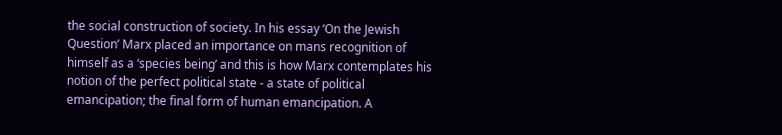the social construction of society. In his essay ‘On the Jewish Question’ Marx placed an importance on mans recognition of himself as a ‘species being’ and this is how Marx contemplates his notion of the perfect political state - a state of political emancipation; the final form of human emancipation. A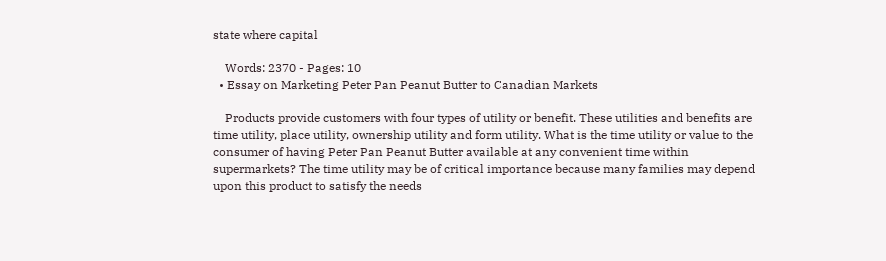state where capital

    Words: 2370 - Pages: 10
  • Essay on Marketing Peter Pan Peanut Butter to Canadian Markets

    Products provide customers with four types of utility or benefit. These utilities and benefits are time utility, place utility, ownership utility and form utility. What is the time utility or value to the consumer of having Peter Pan Peanut Butter available at any convenient time within supermarkets? The time utility may be of critical importance because many families may depend upon this product to satisfy the needs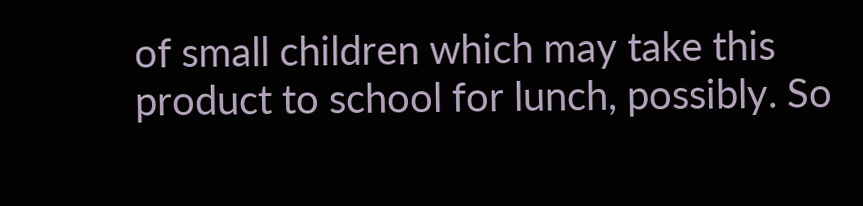of small children which may take this product to school for lunch, possibly. So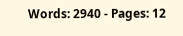Words: 2940 - Pages: 12